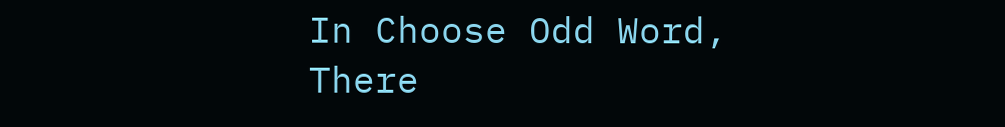In Choose Odd Word, There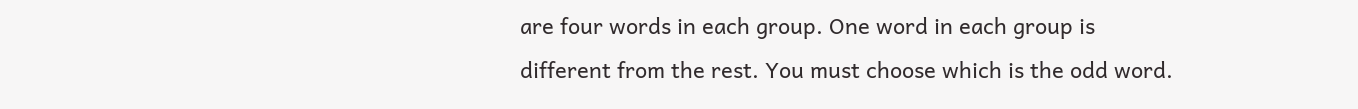are four words in each group. One word in each group is different from the rest. You must choose which is the odd word.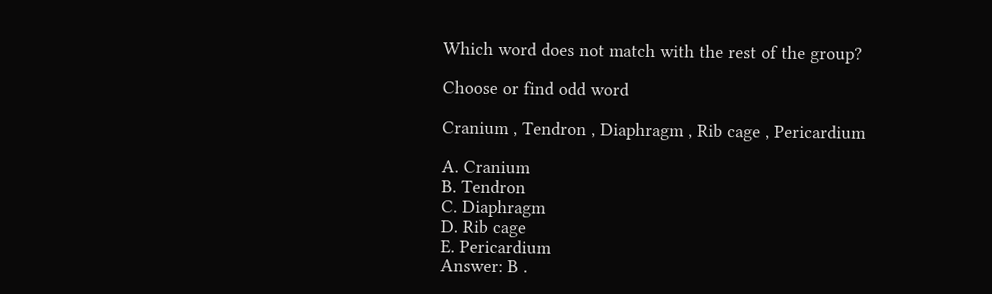Which word does not match with the rest of the group?

Choose or find odd word

Cranium , Tendron , Diaphragm , Rib cage , Pericardium

A. Cranium
B. Tendron
C. Diaphragm
D. Rib cage
E. Pericardium
Answer: B .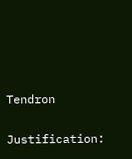Tendron

Justification: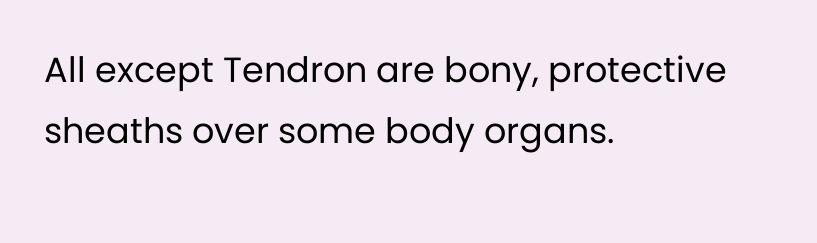All except Tendron are bony, protective sheaths over some body organs.